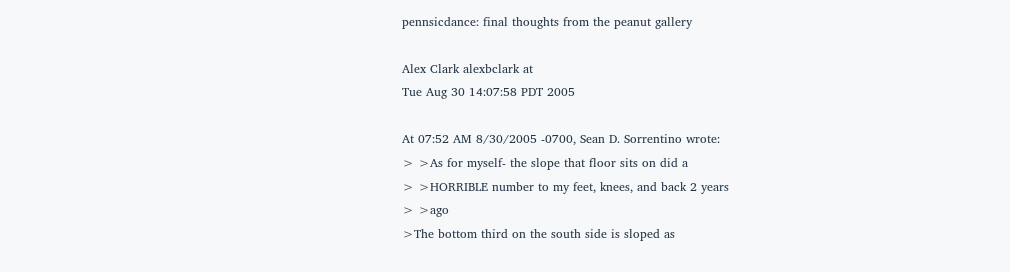pennsicdance: final thoughts from the peanut gallery

Alex Clark alexbclark at
Tue Aug 30 14:07:58 PDT 2005

At 07:52 AM 8/30/2005 -0700, Sean D. Sorrentino wrote:
> >As for myself- the slope that floor sits on did a
> >HORRIBLE number to my feet, knees, and back 2 years
> >ago
>The bottom third on the south side is sloped as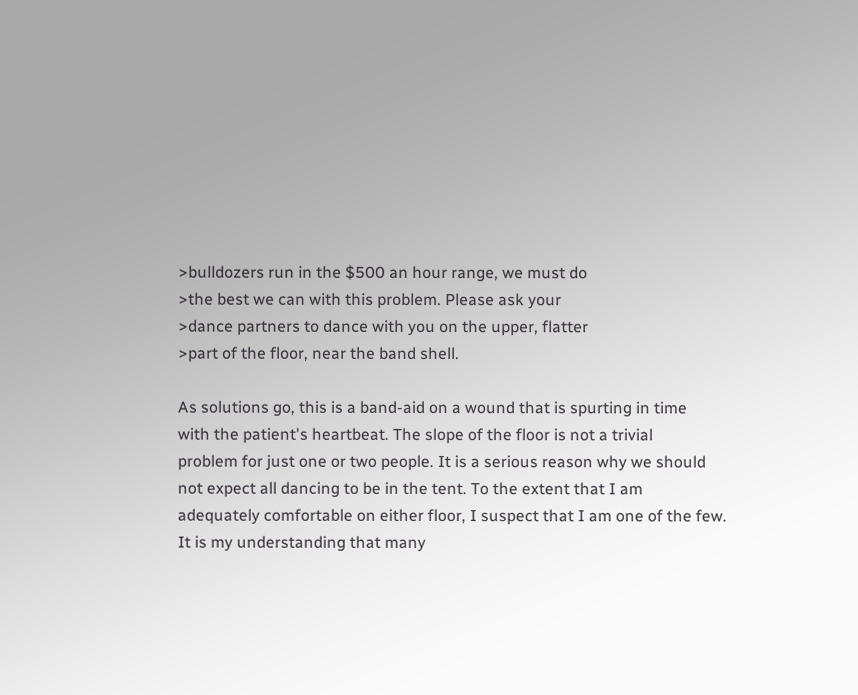>bulldozers run in the $500 an hour range, we must do
>the best we can with this problem. Please ask your
>dance partners to dance with you on the upper, flatter
>part of the floor, near the band shell.

As solutions go, this is a band-aid on a wound that is spurting in time
with the patient's heartbeat. The slope of the floor is not a trivial
problem for just one or two people. It is a serious reason why we should
not expect all dancing to be in the tent. To the extent that I am
adequately comfortable on either floor, I suspect that I am one of the few.
It is my understanding that many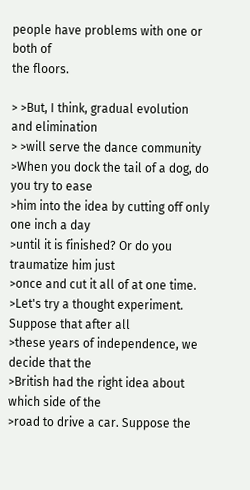people have problems with one or both of
the floors.

> >But, I think, gradual evolution and elimination
> >will serve the dance community
>When you dock the tail of a dog, do you try to ease
>him into the idea by cutting off only one inch a day
>until it is finished? Or do you traumatize him just
>once and cut it all of at one time.
>Let's try a thought experiment. Suppose that after all
>these years of independence, we decide that the
>British had the right idea about which side of the
>road to drive a car. Suppose the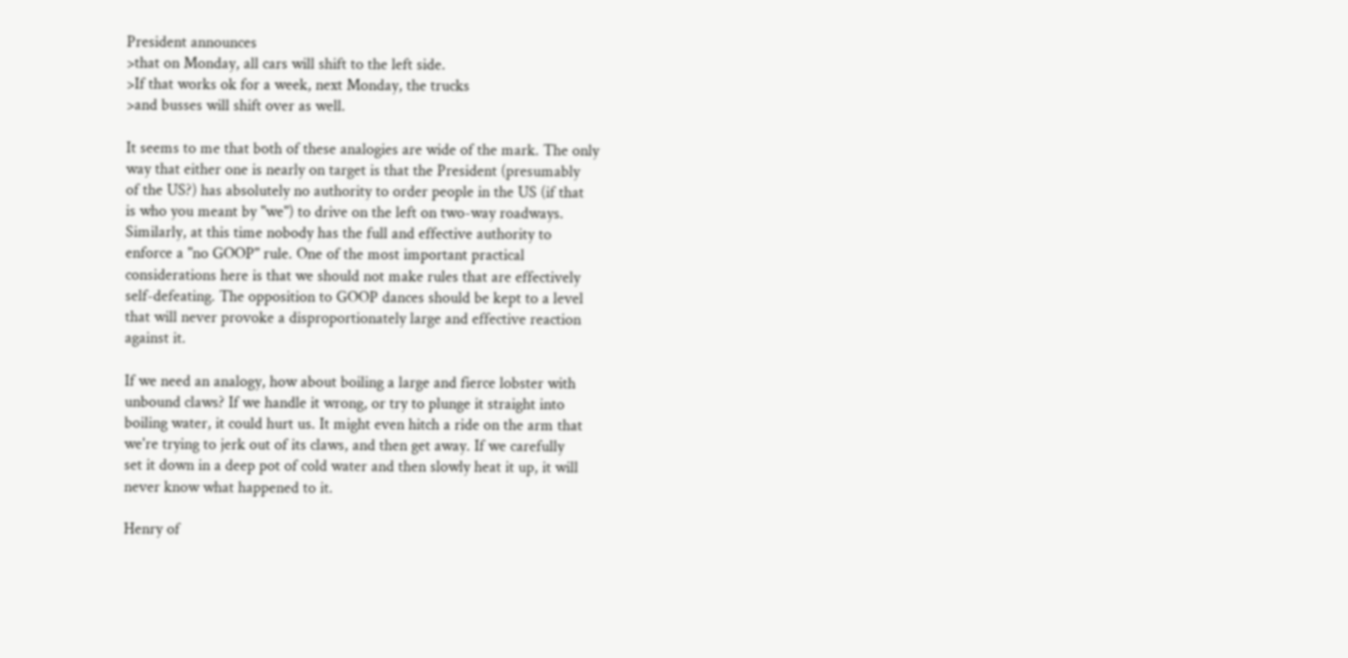President announces
>that on Monday, all cars will shift to the left side.
>If that works ok for a week, next Monday, the trucks
>and busses will shift over as well.

It seems to me that both of these analogies are wide of the mark. The only
way that either one is nearly on target is that the President (presumably
of the US?) has absolutely no authority to order people in the US (if that
is who you meant by "we") to drive on the left on two-way roadways.
Similarly, at this time nobody has the full and effective authority to
enforce a "no GOOP" rule. One of the most important practical
considerations here is that we should not make rules that are effectively
self-defeating. The opposition to GOOP dances should be kept to a level
that will never provoke a disproportionately large and effective reaction
against it.

If we need an analogy, how about boiling a large and fierce lobster with
unbound claws? If we handle it wrong, or try to plunge it straight into
boiling water, it could hurt us. It might even hitch a ride on the arm that
we're trying to jerk out of its claws, and then get away. If we carefully
set it down in a deep pot of cold water and then slowly heat it up, it will
never know what happened to it.

Henry of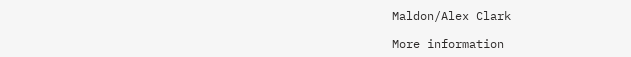Maldon/Alex Clark

More information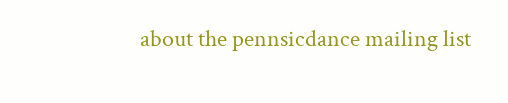about the pennsicdance mailing list